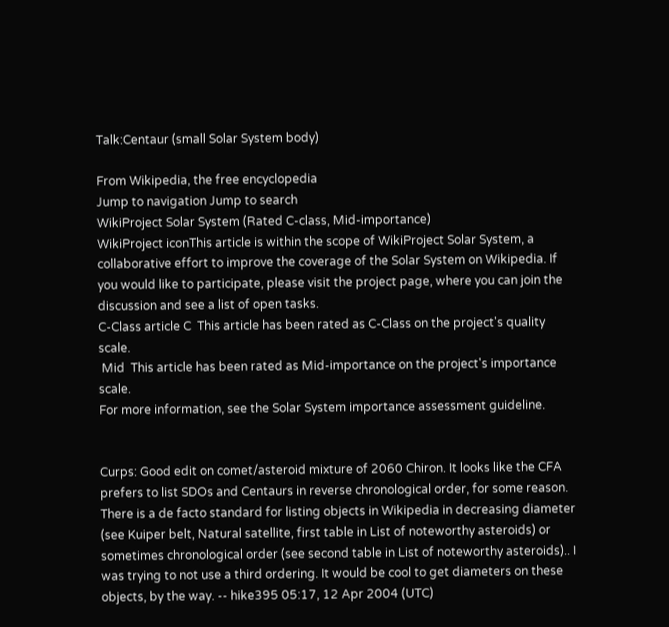Talk:Centaur (small Solar System body)

From Wikipedia, the free encyclopedia
Jump to navigation Jump to search
WikiProject Solar System (Rated C-class, Mid-importance)
WikiProject iconThis article is within the scope of WikiProject Solar System, a collaborative effort to improve the coverage of the Solar System on Wikipedia. If you would like to participate, please visit the project page, where you can join the discussion and see a list of open tasks.
C-Class article C  This article has been rated as C-Class on the project's quality scale.
 Mid  This article has been rated as Mid-importance on the project's importance scale.
For more information, see the Solar System importance assessment guideline.


Curps: Good edit on comet/asteroid mixture of 2060 Chiron. It looks like the CFA prefers to list SDOs and Centaurs in reverse chronological order, for some reason. There is a de facto standard for listing objects in Wikipedia in decreasing diameter (see Kuiper belt, Natural satellite, first table in List of noteworthy asteroids) or sometimes chronological order (see second table in List of noteworthy asteroids).. I was trying to not use a third ordering. It would be cool to get diameters on these objects, by the way. -- hike395 05:17, 12 Apr 2004 (UTC)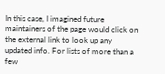In this case, I imagined future maintainers of the page would click on the external link to look up any updated info. For lists of more than a few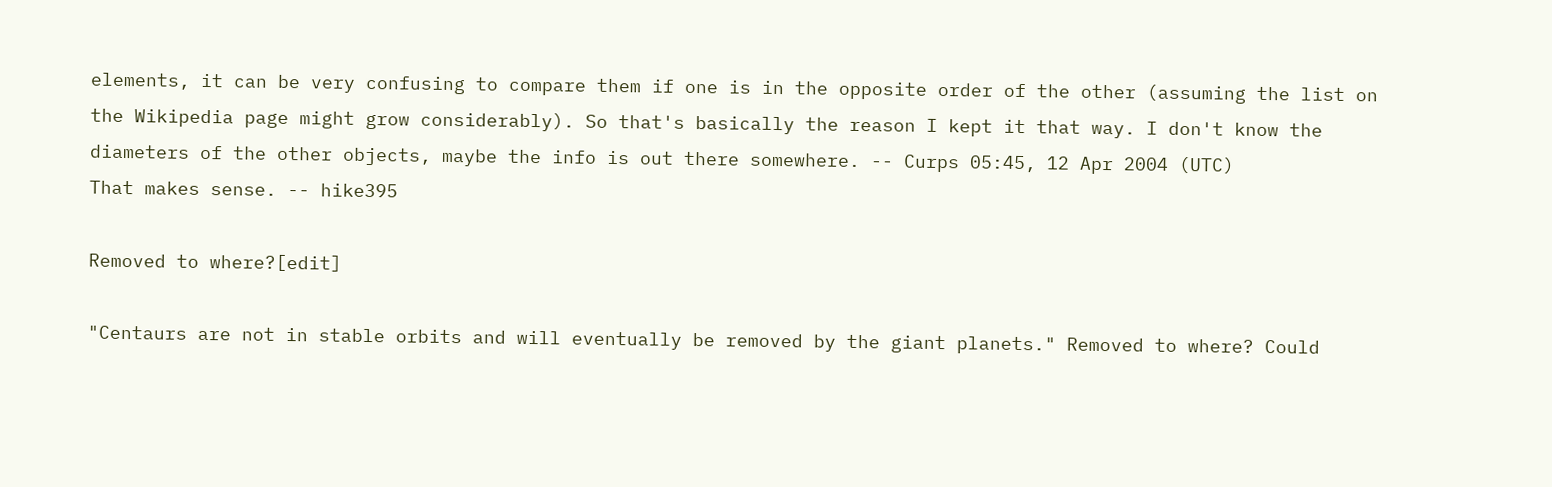elements, it can be very confusing to compare them if one is in the opposite order of the other (assuming the list on the Wikipedia page might grow considerably). So that's basically the reason I kept it that way. I don't know the diameters of the other objects, maybe the info is out there somewhere. -- Curps 05:45, 12 Apr 2004 (UTC)
That makes sense. -- hike395

Removed to where?[edit]

"Centaurs are not in stable orbits and will eventually be removed by the giant planets." Removed to where? Could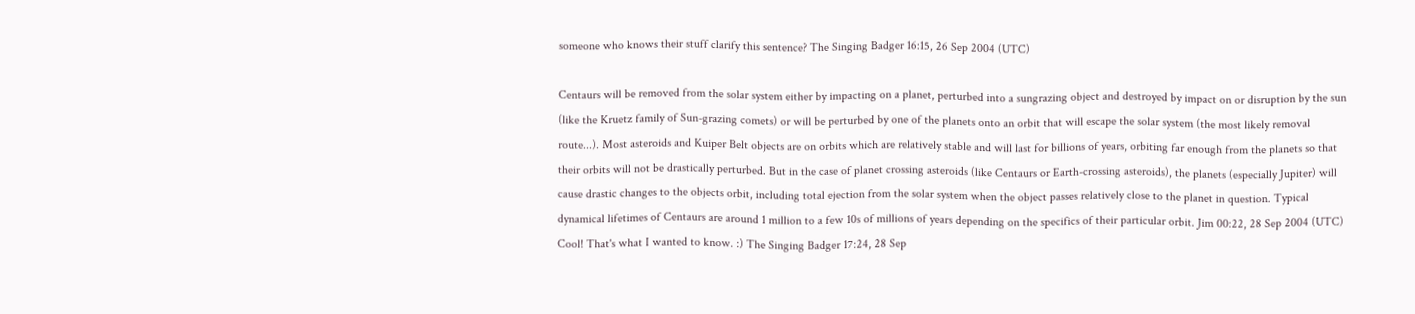someone who knows their stuff clarify this sentence? The Singing Badger 16:15, 26 Sep 2004 (UTC)

Centaurs will be removed from the solar system either by impacting on a planet, perturbed into a sungrazing object and destroyed by impact on or disruption by the sun (like the Kruetz family of Sun-grazing comets) or will be perturbed by one of the planets onto an orbit that will escape the solar system (the most likely removal route...). Most asteroids and Kuiper Belt objects are on orbits which are relatively stable and will last for billions of years, orbiting far enough from the planets so that their orbits will not be drastically perturbed. But in the case of planet crossing asteroids (like Centaurs or Earth-crossing asteroids), the planets (especially Jupiter) will cause drastic changes to the objects orbit, including total ejection from the solar system when the object passes relatively close to the planet in question. Typical dynamical lifetimes of Centaurs are around 1 million to a few 10s of millions of years depending on the specifics of their particular orbit. Jim 00:22, 28 Sep 2004 (UTC)
Cool! That's what I wanted to know. :) The Singing Badger 17:24, 28 Sep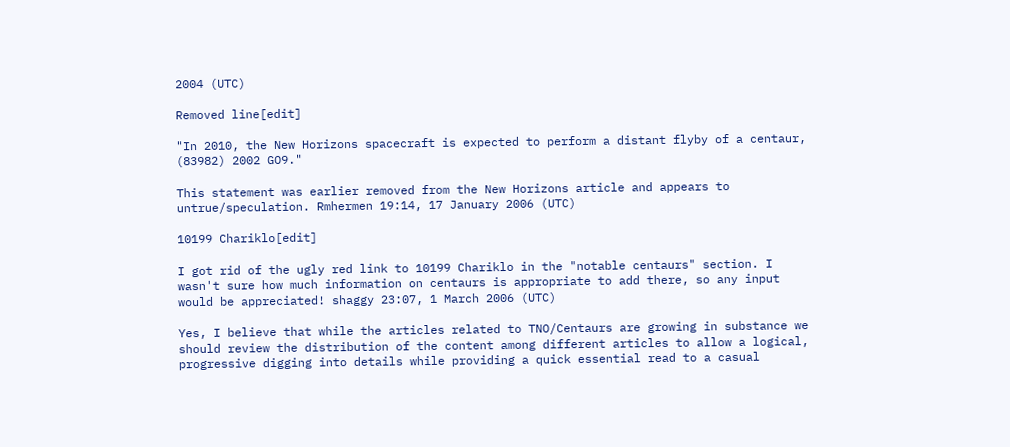2004 (UTC)

Removed line[edit]

"In 2010, the New Horizons spacecraft is expected to perform a distant flyby of a centaur, (83982) 2002 GO9."

This statement was earlier removed from the New Horizons article and appears to untrue/speculation. Rmhermen 19:14, 17 January 2006 (UTC)

10199 Chariklo[edit]

I got rid of the ugly red link to 10199 Chariklo in the "notable centaurs" section. I wasn't sure how much information on centaurs is appropriate to add there, so any input would be appreciated! shaggy 23:07, 1 March 2006 (UTC)

Yes, I believe that while the articles related to TNO/Centaurs are growing in substance we should review the distribution of the content among different articles to allow a logical, progressive digging into details while providing a quick essential read to a casual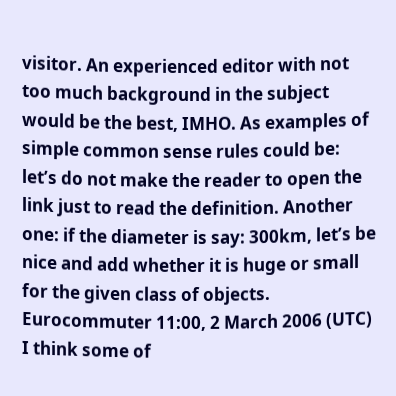visitor. An experienced editor with not too much background in the subject would be the best, IMHO. As examples of simple common sense rules could be: let’s do not make the reader to open the link just to read the definition. Another one: if the diameter is say: 300km, let’s be nice and add whether it is huge or small for the given class of objects. Eurocommuter 11:00, 2 March 2006 (UTC)
I think some of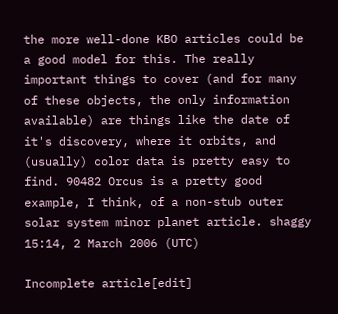the more well-done KBO articles could be a good model for this. The really important things to cover (and for many of these objects, the only information available) are things like the date of it's discovery, where it orbits, and (usually) color data is pretty easy to find. 90482 Orcus is a pretty good example, I think, of a non-stub outer solar system minor planet article. shaggy 15:14, 2 March 2006 (UTC)

Incomplete article[edit]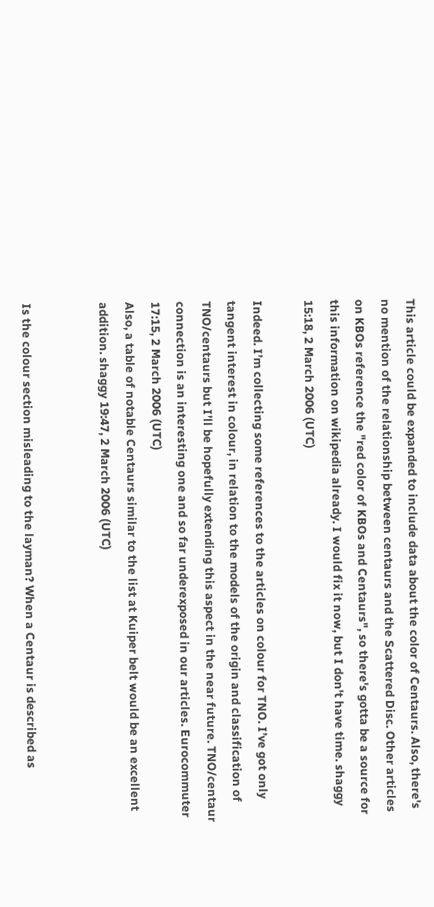This article could be expanded to include data about the color of Centaurs. Also, there's no mention of the relationship between centaurs and the Scattered Disc. Other articles on KBOs reference the "red color of KBOs and Centaurs", so there's gotta be a source for this information on wikipedia already. I would fix it now, but I don't have time. shaggy 15:18, 2 March 2006 (UTC)

Indeed. I’m collecting some references to the articles on colour for TNO. I’ve got only tangent interest in colour, in relation to the models of the origin and classification of TNO/centaurs but I’ll be hopefully extending this aspect in the near future. TNO/centaur connection is an interesting one and so far underexposed in our articles. Eurocommuter 17:15, 2 March 2006 (UTC)
Also, a table of notable Centaurs similar to the list at Kuiper belt would be an excellent addition. shaggy 19:47, 2 March 2006 (UTC)


Is the colour section misleading to the layman? When a Centaur is described as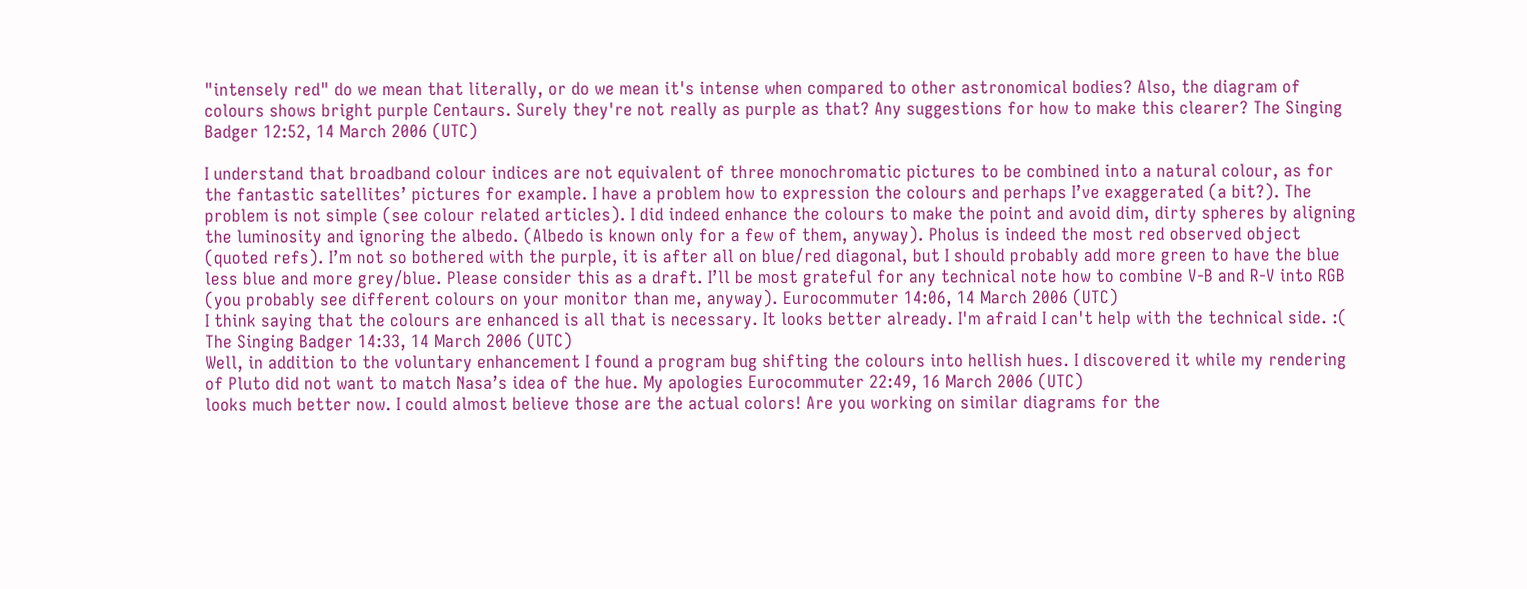"intensely red" do we mean that literally, or do we mean it's intense when compared to other astronomical bodies? Also, the diagram of colours shows bright purple Centaurs. Surely they're not really as purple as that? Any suggestions for how to make this clearer? The Singing Badger 12:52, 14 March 2006 (UTC)

I understand that broadband colour indices are not equivalent of three monochromatic pictures to be combined into a natural colour, as for the fantastic satellites’ pictures for example. I have a problem how to expression the colours and perhaps I’ve exaggerated (a bit?). The problem is not simple (see colour related articles). I did indeed enhance the colours to make the point and avoid dim, dirty spheres by aligning the luminosity and ignoring the albedo. (Albedo is known only for a few of them, anyway). Pholus is indeed the most red observed object (quoted refs). I’m not so bothered with the purple, it is after all on blue/red diagonal, but I should probably add more green to have the blue less blue and more grey/blue. Please consider this as a draft. I’ll be most grateful for any technical note how to combine V-B and R-V into RGB (you probably see different colours on your monitor than me, anyway). Eurocommuter 14:06, 14 March 2006 (UTC)
I think saying that the colours are enhanced is all that is necessary. It looks better already. I'm afraid I can't help with the technical side. :( The Singing Badger 14:33, 14 March 2006 (UTC)
Well, in addition to the voluntary enhancement I found a program bug shifting the colours into hellish hues. I discovered it while my rendering of Pluto did not want to match Nasa’s idea of the hue. My apologies Eurocommuter 22:49, 16 March 2006 (UTC)
looks much better now. I could almost believe those are the actual colors! Are you working on similar diagrams for the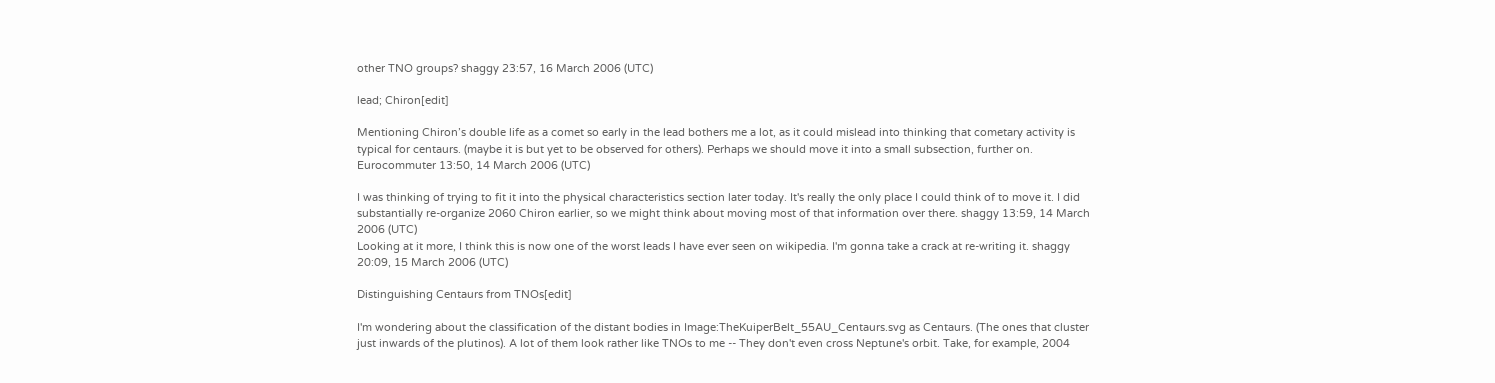other TNO groups? shaggy 23:57, 16 March 2006 (UTC)

lead; Chiron[edit]

Mentioning Chiron’s double life as a comet so early in the lead bothers me a lot, as it could mislead into thinking that cometary activity is typical for centaurs. (maybe it is but yet to be observed for others). Perhaps we should move it into a small subsection, further on. Eurocommuter 13:50, 14 March 2006 (UTC)

I was thinking of trying to fit it into the physical characteristics section later today. It's really the only place I could think of to move it. I did substantially re-organize 2060 Chiron earlier, so we might think about moving most of that information over there. shaggy 13:59, 14 March 2006 (UTC)
Looking at it more, I think this is now one of the worst leads I have ever seen on wikipedia. I'm gonna take a crack at re-writing it. shaggy 20:09, 15 March 2006 (UTC)

Distinguishing Centaurs from TNOs[edit]

I'm wondering about the classification of the distant bodies in Image:TheKuiperBelt_55AU_Centaurs.svg as Centaurs. (The ones that cluster just inwards of the plutinos). A lot of them look rather like TNOs to me -- They don't even cross Neptune's orbit. Take, for example, 2004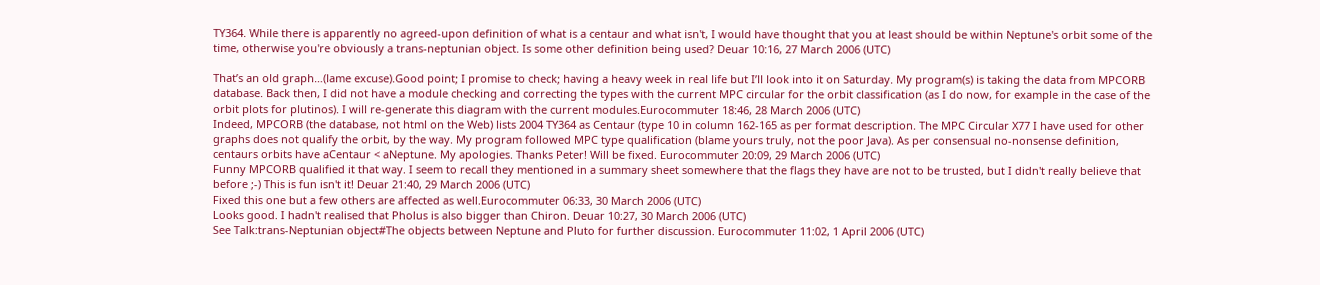TY364. While there is apparently no agreed-upon definition of what is a centaur and what isn't, I would have thought that you at least should be within Neptune's orbit some of the time, otherwise you're obviously a trans-neptunian object. Is some other definition being used? Deuar 10:16, 27 March 2006 (UTC)

That’s an old graph…(lame excuse).Good point; I promise to check; having a heavy week in real life but I’ll look into it on Saturday. My program(s) is taking the data from MPCORB database. Back then, I did not have a module checking and correcting the types with the current MPC circular for the orbit classification (as I do now, for example in the case of the orbit plots for plutinos). I will re-generate this diagram with the current modules.Eurocommuter 18:46, 28 March 2006 (UTC)
Indeed, MPCORB (the database, not html on the Web) lists 2004 TY364 as Centaur (type 10 in column 162-165 as per format description. The MPC Circular X77 I have used for other graphs does not qualify the orbit, by the way. My program followed MPC type qualification (blame yours truly, not the poor Java). As per consensual no-nonsense definition, centaurs orbits have aCentaur < aNeptune. My apologies. Thanks Peter! Will be fixed. Eurocommuter 20:09, 29 March 2006 (UTC)
Funny MPCORB qualified it that way. I seem to recall they mentioned in a summary sheet somewhere that the flags they have are not to be trusted, but I didn't really believe that before ;-) This is fun isn't it! Deuar 21:40, 29 March 2006 (UTC)
Fixed this one but a few others are affected as well.Eurocommuter 06:33, 30 March 2006 (UTC)
Looks good. I hadn't realised that Pholus is also bigger than Chiron. Deuar 10:27, 30 March 2006 (UTC)
See Talk:trans-Neptunian object#The objects between Neptune and Pluto for further discussion. Eurocommuter 11:02, 1 April 2006 (UTC)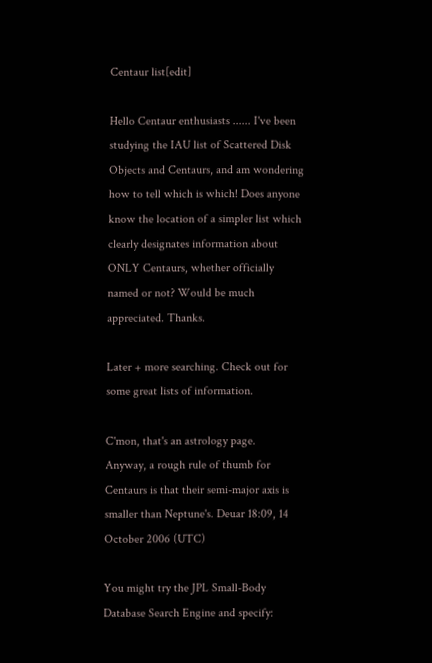Centaur list[edit]

Hello Centaur enthusiasts ...... I've been studying the IAU list of Scattered Disk Objects and Centaurs, and am wondering how to tell which is which! Does anyone know the location of a simpler list which clearly designates information about ONLY Centaurs, whether officially named or not? Would be much appreciated. Thanks.

Later + more searching. Check out for some great lists of information.

C'mon, that's an astrology page.
Anyway, a rough rule of thumb for Centaurs is that their semi-major axis is smaller than Neptune's. Deuar 18:09, 14 October 2006 (UTC)

You might try the JPL Small-Body Database Search Engine and specify: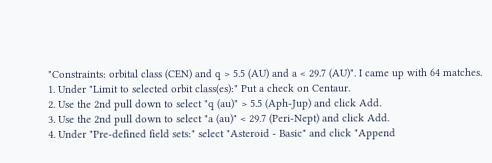"Constraints: orbital class (CEN) and q > 5.5 (AU) and a < 29.7 (AU)". I came up with 64 matches.
1. Under "Limit to selected orbit class(es):" Put a check on Centaur.
2. Use the 2nd pull down to select "q (au)" > 5.5 (Aph-Jup) and click Add.
3. Use the 2nd pull down to select "a (au)" < 29.7 (Peri-Nept) and click Add.
4. Under "Pre-defined field sets:" select "Asteroid - Basic" and click "Append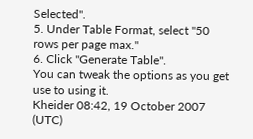Selected".
5. Under Table Format, select "50 rows per page max."
6. Click "Generate Table".
You can tweak the options as you get use to using it.
Kheider 08:42, 19 October 2007 (UTC)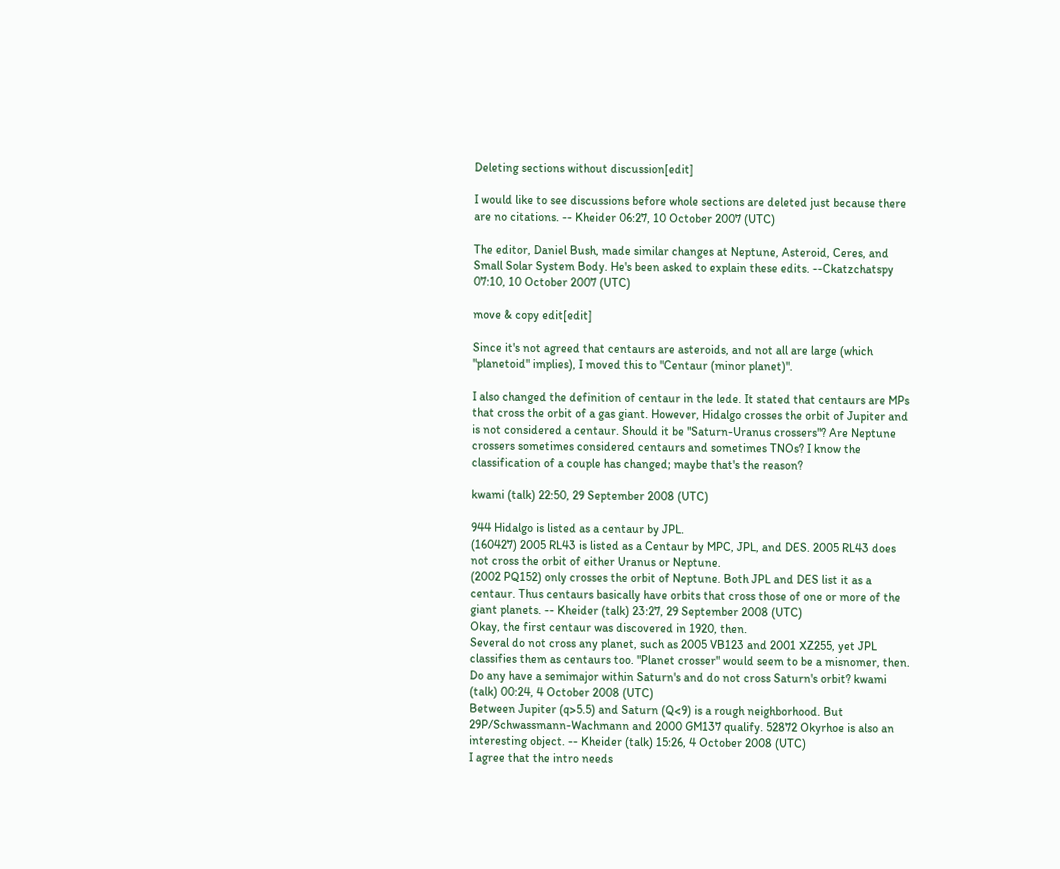Deleting sections without discussion[edit]

I would like to see discussions before whole sections are deleted just because there are no citations. -- Kheider 06:27, 10 October 2007 (UTC)

The editor, Daniel Bush, made similar changes at Neptune, Asteroid, Ceres, and Small Solar System Body. He's been asked to explain these edits. --Ckatzchatspy 07:10, 10 October 2007 (UTC)

move & copy edit[edit]

Since it's not agreed that centaurs are asteroids, and not all are large (which "planetoid" implies), I moved this to "Centaur (minor planet)".

I also changed the definition of centaur in the lede. It stated that centaurs are MPs that cross the orbit of a gas giant. However, Hidalgo crosses the orbit of Jupiter and is not considered a centaur. Should it be "Saturn-Uranus crossers"? Are Neptune crossers sometimes considered centaurs and sometimes TNOs? I know the classification of a couple has changed; maybe that's the reason?

kwami (talk) 22:50, 29 September 2008 (UTC)

944 Hidalgo is listed as a centaur by JPL.
(160427) 2005 RL43 is listed as a Centaur by MPC, JPL, and DES. 2005 RL43 does not cross the orbit of either Uranus or Neptune.
(2002 PQ152) only crosses the orbit of Neptune. Both JPL and DES list it as a centaur. Thus centaurs basically have orbits that cross those of one or more of the giant planets. -- Kheider (talk) 23:27, 29 September 2008 (UTC)
Okay, the first centaur was discovered in 1920, then.
Several do not cross any planet, such as 2005 VB123 and 2001 XZ255, yet JPL classifies them as centaurs too. "Planet crosser" would seem to be a misnomer, then.
Do any have a semimajor within Saturn's and do not cross Saturn's orbit? kwami (talk) 00:24, 4 October 2008 (UTC)
Between Jupiter (q>5.5) and Saturn (Q<9) is a rough neighborhood. But 29P/Schwassmann-Wachmann and 2000 GM137 qualify. 52872 Okyrhoe is also an interesting object. -- Kheider (talk) 15:26, 4 October 2008 (UTC)
I agree that the intro needs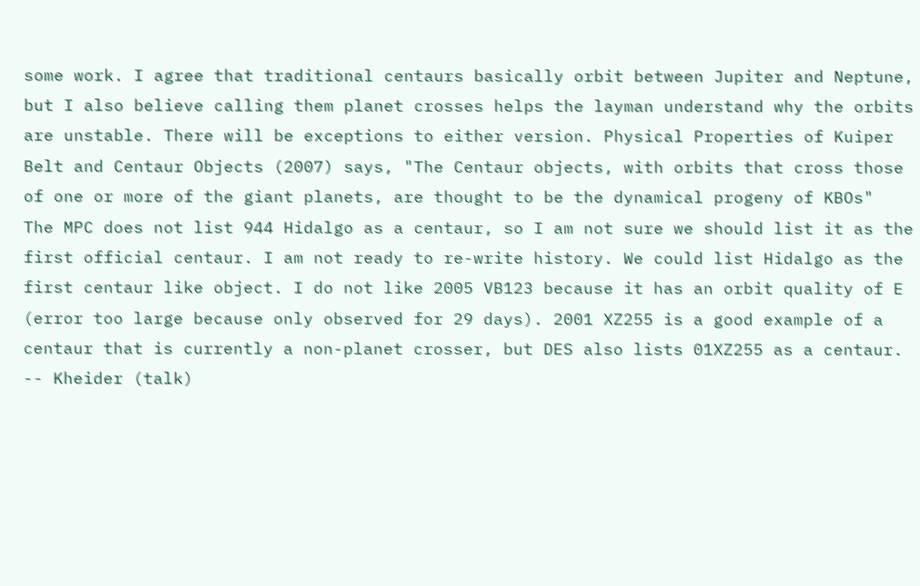some work. I agree that traditional centaurs basically orbit between Jupiter and Neptune, but I also believe calling them planet crosses helps the layman understand why the orbits are unstable. There will be exceptions to either version. Physical Properties of Kuiper Belt and Centaur Objects (2007) says, "The Centaur objects, with orbits that cross those of one or more of the giant planets, are thought to be the dynamical progeny of KBOs"
The MPC does not list 944 Hidalgo as a centaur, so I am not sure we should list it as the first official centaur. I am not ready to re-write history. We could list Hidalgo as the first centaur like object. I do not like 2005 VB123 because it has an orbit quality of E (error too large because only observed for 29 days). 2001 XZ255 is a good example of a centaur that is currently a non-planet crosser, but DES also lists 01XZ255 as a centaur. -- Kheider (talk)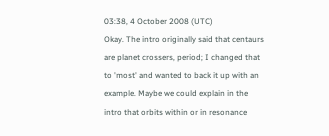03:38, 4 October 2008 (UTC)
Okay. The intro originally said that centaurs are planet crossers, period; I changed that to 'most' and wanted to back it up with an example. Maybe we could explain in the intro that orbits within or in resonance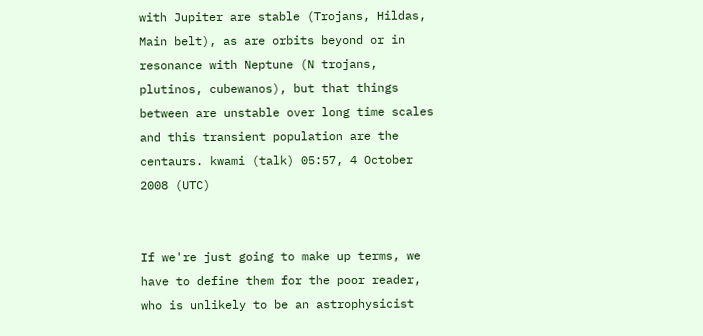with Jupiter are stable (Trojans, Hildas, Main belt), as are orbits beyond or in resonance with Neptune (N trojans, plutinos, cubewanos), but that things between are unstable over long time scales and this transient population are the centaurs. kwami (talk) 05:57, 4 October 2008 (UTC)


If we're just going to make up terms, we have to define them for the poor reader, who is unlikely to be an astrophysicist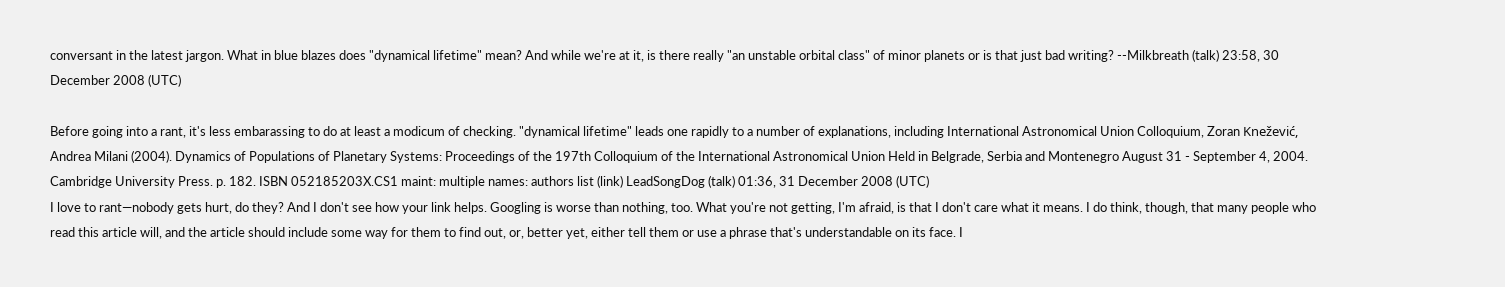conversant in the latest jargon. What in blue blazes does "dynamical lifetime" mean? And while we're at it, is there really "an unstable orbital class" of minor planets or is that just bad writing? --Milkbreath (talk) 23:58, 30 December 2008 (UTC)

Before going into a rant, it's less embarassing to do at least a modicum of checking. "dynamical lifetime" leads one rapidly to a number of explanations, including International Astronomical Union Colloquium, Zoran Knežević, Andrea Milani (2004). Dynamics of Populations of Planetary Systems: Proceedings of the 197th Colloquium of the International Astronomical Union Held in Belgrade, Serbia and Montenegro August 31 - September 4, 2004. Cambridge University Press. p. 182. ISBN 052185203X.CS1 maint: multiple names: authors list (link) LeadSongDog (talk) 01:36, 31 December 2008 (UTC)
I love to rant—nobody gets hurt, do they? And I don't see how your link helps. Googling is worse than nothing, too. What you're not getting, I'm afraid, is that I don't care what it means. I do think, though, that many people who read this article will, and the article should include some way for them to find out, or, better yet, either tell them or use a phrase that's understandable on its face. I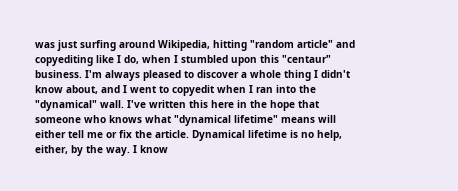was just surfing around Wikipedia, hitting "random article" and copyediting like I do, when I stumbled upon this "centaur" business. I'm always pleased to discover a whole thing I didn't know about, and I went to copyedit when I ran into the "dynamical" wall. I've written this here in the hope that someone who knows what "dynamical lifetime" means will either tell me or fix the article. Dynamical lifetime is no help, either, by the way. I know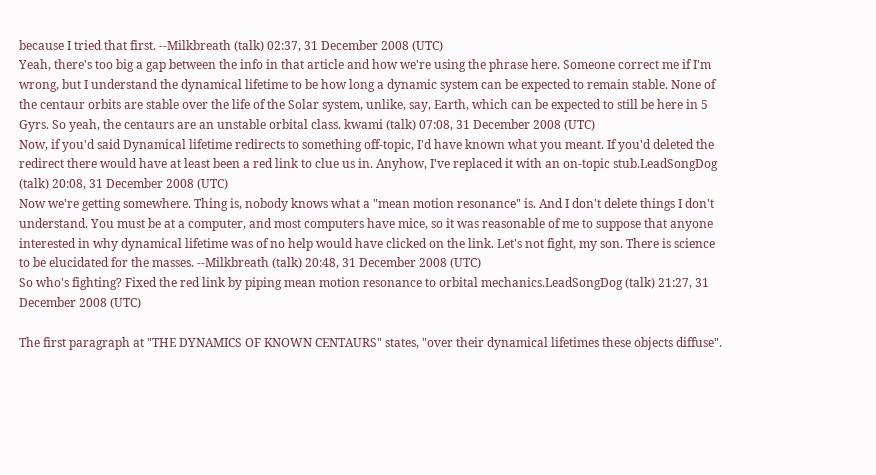because I tried that first. --Milkbreath (talk) 02:37, 31 December 2008 (UTC)
Yeah, there's too big a gap between the info in that article and how we're using the phrase here. Someone correct me if I'm wrong, but I understand the dynamical lifetime to be how long a dynamic system can be expected to remain stable. None of the centaur orbits are stable over the life of the Solar system, unlike, say, Earth, which can be expected to still be here in 5 Gyrs. So yeah, the centaurs are an unstable orbital class. kwami (talk) 07:08, 31 December 2008 (UTC)
Now, if you'd said Dynamical lifetime redirects to something off-topic, I'd have known what you meant. If you'd deleted the redirect there would have at least been a red link to clue us in. Anyhow, I've replaced it with an on-topic stub.LeadSongDog (talk) 20:08, 31 December 2008 (UTC)
Now we're getting somewhere. Thing is, nobody knows what a "mean motion resonance" is. And I don't delete things I don't understand. You must be at a computer, and most computers have mice, so it was reasonable of me to suppose that anyone interested in why dynamical lifetime was of no help would have clicked on the link. Let's not fight, my son. There is science to be elucidated for the masses. --Milkbreath (talk) 20:48, 31 December 2008 (UTC)
So who's fighting? Fixed the red link by piping mean motion resonance to orbital mechanics.LeadSongDog (talk) 21:27, 31 December 2008 (UTC)

The first paragraph at "THE DYNAMICS OF KNOWN CENTAURS" states, "over their dynamical lifetimes these objects diffuse".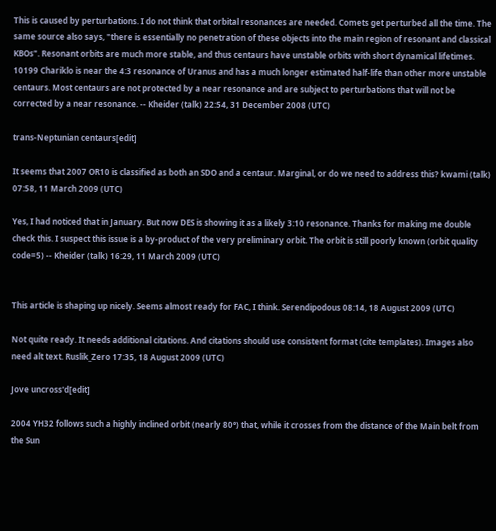This is caused by perturbations. I do not think that orbital resonances are needed. Comets get perturbed all the time. The same source also says, "there is essentially no penetration of these objects into the main region of resonant and classical KBOs". Resonant orbits are much more stable, and thus centaurs have unstable orbits with short dynamical lifetimes. 10199 Chariklo is near the 4:3 resonance of Uranus and has a much longer estimated half-life than other more unstable centaurs. Most centaurs are not protected by a near resonance and are subject to perturbations that will not be corrected by a near resonance. -- Kheider (talk) 22:54, 31 December 2008 (UTC)

trans-Neptunian centaurs[edit]

It seems that 2007 OR10 is classified as both an SDO and a centaur. Marginal, or do we need to address this? kwami (talk) 07:58, 11 March 2009 (UTC)

Yes, I had noticed that in January. But now DES is showing it as a likely 3:10 resonance. Thanks for making me double check this. I suspect this issue is a by-product of the very preliminary orbit. The orbit is still poorly known (orbit quality code=5) -- Kheider (talk) 16:29, 11 March 2009 (UTC)


This article is shaping up nicely. Seems almost ready for FAC, I think. Serendipodous 08:14, 18 August 2009 (UTC)

Not quite ready. It needs additional citations. And citations should use consistent format (cite templates). Images also need alt text. Ruslik_Zero 17:35, 18 August 2009 (UTC)

Jove uncross'd[edit]

2004 YH32 follows such a highly inclined orbit (nearly 80°) that, while it crosses from the distance of the Main belt from the Sun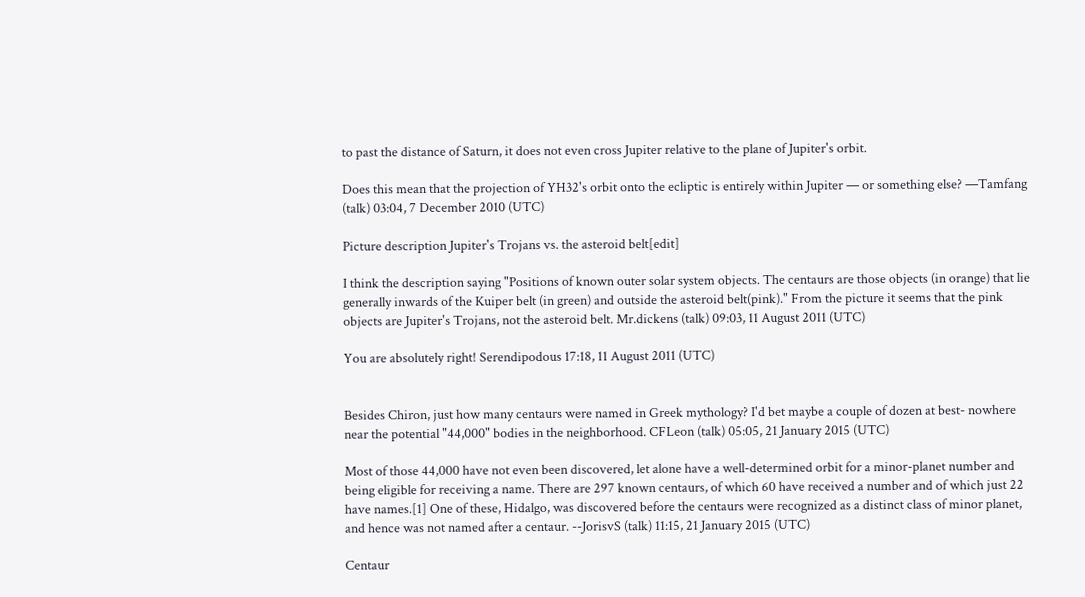to past the distance of Saturn, it does not even cross Jupiter relative to the plane of Jupiter's orbit.

Does this mean that the projection of YH32's orbit onto the ecliptic is entirely within Jupiter — or something else? —Tamfang (talk) 03:04, 7 December 2010 (UTC)

Picture description Jupiter's Trojans vs. the asteroid belt[edit]

I think the description saying "Positions of known outer solar system objects. The centaurs are those objects (in orange) that lie generally inwards of the Kuiper belt (in green) and outside the asteroid belt(pink)." From the picture it seems that the pink objects are Jupiter's Trojans, not the asteroid belt. Mr.dickens (talk) 09:03, 11 August 2011 (UTC)

You are absolutely right! Serendipodous 17:18, 11 August 2011 (UTC)


Besides Chiron, just how many centaurs were named in Greek mythology? I'd bet maybe a couple of dozen at best- nowhere near the potential "44,000" bodies in the neighborhood. CFLeon (talk) 05:05, 21 January 2015 (UTC)

Most of those 44,000 have not even been discovered, let alone have a well-determined orbit for a minor-planet number and being eligible for receiving a name. There are 297 known centaurs, of which 60 have received a number and of which just 22 have names.[1] One of these, Hidalgo, was discovered before the centaurs were recognized as a distinct class of minor planet, and hence was not named after a centaur. --JorisvS (talk) 11:15, 21 January 2015 (UTC)

Centaur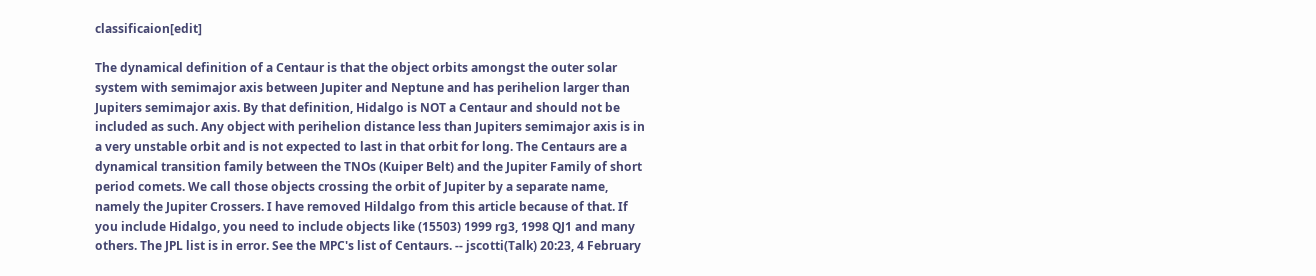classificaion[edit]

The dynamical definition of a Centaur is that the object orbits amongst the outer solar system with semimajor axis between Jupiter and Neptune and has perihelion larger than Jupiters semimajor axis. By that definition, Hidalgo is NOT a Centaur and should not be included as such. Any object with perihelion distance less than Jupiters semimajor axis is in a very unstable orbit and is not expected to last in that orbit for long. The Centaurs are a dynamical transition family between the TNOs (Kuiper Belt) and the Jupiter Family of short period comets. We call those objects crossing the orbit of Jupiter by a separate name, namely the Jupiter Crossers. I have removed Hildalgo from this article because of that. If you include Hidalgo, you need to include objects like (15503) 1999 rg3, 1998 QJ1 and many others. The JPL list is in error. See the MPC's list of Centaurs. -- jscotti(Talk) 20:23, 4 February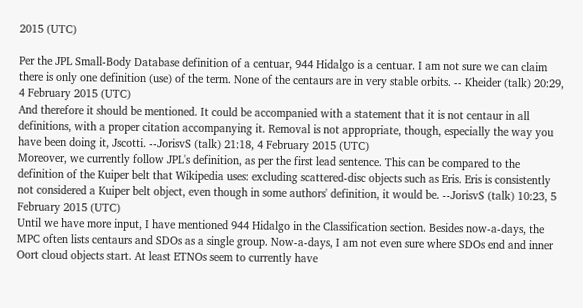2015 (UTC)

Per the JPL Small-Body Database definition of a centuar, 944 Hidalgo is a centuar. I am not sure we can claim there is only one definition (use) of the term. None of the centaurs are in very stable orbits. -- Kheider (talk) 20:29, 4 February 2015 (UTC)
And therefore it should be mentioned. It could be accompanied with a statement that it is not centaur in all definitions, with a proper citation accompanying it. Removal is not appropriate, though, especially the way you have been doing it, Jscotti. --JorisvS (talk) 21:18, 4 February 2015 (UTC)
Moreover, we currently follow JPL's definition, as per the first lead sentence. This can be compared to the definition of the Kuiper belt that Wikipedia uses: excluding scattered-disc objects such as Eris. Eris is consistently not considered a Kuiper belt object, even though in some authors' definition, it would be. --JorisvS (talk) 10:23, 5 February 2015 (UTC)
Until we have more input, I have mentioned 944 Hidalgo in the Classification section. Besides now-a-days, the MPC often lists centaurs and SDOs as a single group. Now-a-days, I am not even sure where SDOs end and inner Oort cloud objects start. At least ETNOs seem to currently have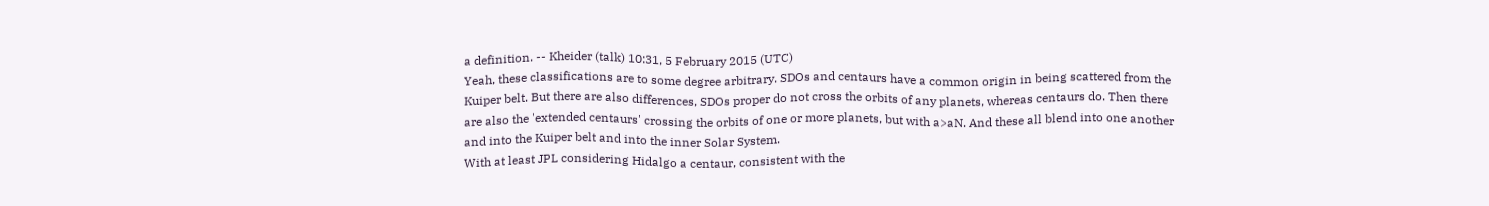a definition. -- Kheider (talk) 10:31, 5 February 2015 (UTC)
Yeah, these classifications are to some degree arbitrary. SDOs and centaurs have a common origin in being scattered from the Kuiper belt. But there are also differences, SDOs proper do not cross the orbits of any planets, whereas centaurs do. Then there are also the 'extended centaurs' crossing the orbits of one or more planets, but with a>aN. And these all blend into one another and into the Kuiper belt and into the inner Solar System.
With at least JPL considering Hidalgo a centaur, consistent with the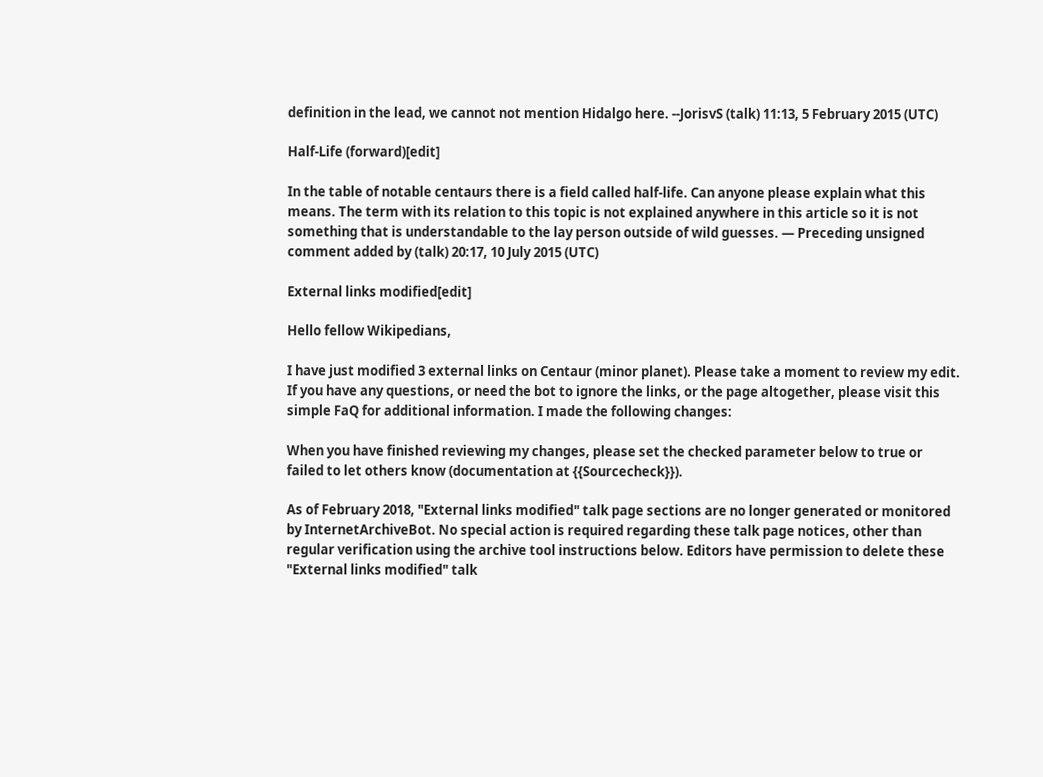definition in the lead, we cannot not mention Hidalgo here. --JorisvS (talk) 11:13, 5 February 2015 (UTC)

Half-Life (forward)[edit]

In the table of notable centaurs there is a field called half-life. Can anyone please explain what this means. The term with its relation to this topic is not explained anywhere in this article so it is not something that is understandable to the lay person outside of wild guesses. — Preceding unsigned comment added by (talk) 20:17, 10 July 2015 (UTC)

External links modified[edit]

Hello fellow Wikipedians,

I have just modified 3 external links on Centaur (minor planet). Please take a moment to review my edit. If you have any questions, or need the bot to ignore the links, or the page altogether, please visit this simple FaQ for additional information. I made the following changes:

When you have finished reviewing my changes, please set the checked parameter below to true or failed to let others know (documentation at {{Sourcecheck}}).

As of February 2018, "External links modified" talk page sections are no longer generated or monitored by InternetArchiveBot. No special action is required regarding these talk page notices, other than regular verification using the archive tool instructions below. Editors have permission to delete these "External links modified" talk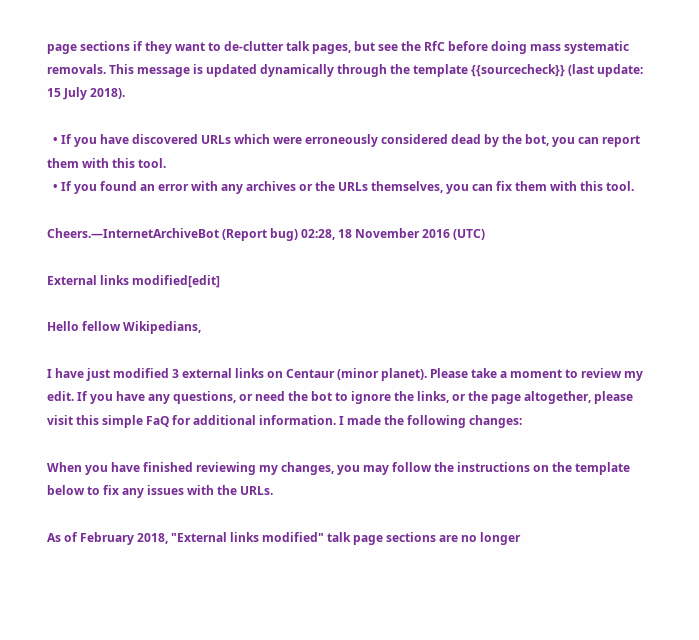page sections if they want to de-clutter talk pages, but see the RfC before doing mass systematic removals. This message is updated dynamically through the template {{sourcecheck}} (last update: 15 July 2018).

  • If you have discovered URLs which were erroneously considered dead by the bot, you can report them with this tool.
  • If you found an error with any archives or the URLs themselves, you can fix them with this tool.

Cheers.—InternetArchiveBot (Report bug) 02:28, 18 November 2016 (UTC)

External links modified[edit]

Hello fellow Wikipedians,

I have just modified 3 external links on Centaur (minor planet). Please take a moment to review my edit. If you have any questions, or need the bot to ignore the links, or the page altogether, please visit this simple FaQ for additional information. I made the following changes:

When you have finished reviewing my changes, you may follow the instructions on the template below to fix any issues with the URLs.

As of February 2018, "External links modified" talk page sections are no longer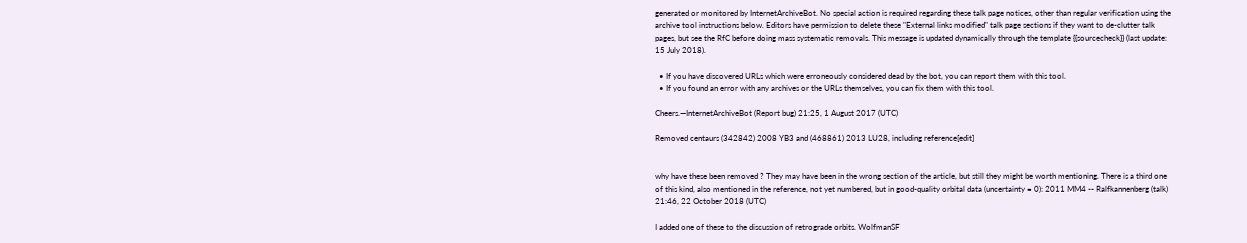generated or monitored by InternetArchiveBot. No special action is required regarding these talk page notices, other than regular verification using the archive tool instructions below. Editors have permission to delete these "External links modified" talk page sections if they want to de-clutter talk pages, but see the RfC before doing mass systematic removals. This message is updated dynamically through the template {{sourcecheck}} (last update: 15 July 2018).

  • If you have discovered URLs which were erroneously considered dead by the bot, you can report them with this tool.
  • If you found an error with any archives or the URLs themselves, you can fix them with this tool.

Cheers.—InternetArchiveBot (Report bug) 21:25, 1 August 2017 (UTC)

Removed centaurs (342842) 2008 YB3 and (468861) 2013 LU28, including reference[edit]


why have these been removed ? They may have been in the wrong section of the article, but still they might be worth mentioning. There is a third one of this kind, also mentioned in the reference, not yet numbered, but in good-quality orbital data (uncertainty = 0): 2011 MM4 -- Ralfkannenberg (talk) 21:46, 22 October 2018 (UTC)

I added one of these to the discussion of retrograde orbits. WolfmanSF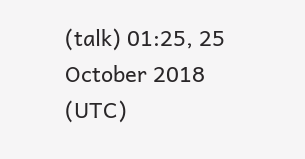(talk) 01:25, 25 October 2018 (UTC)